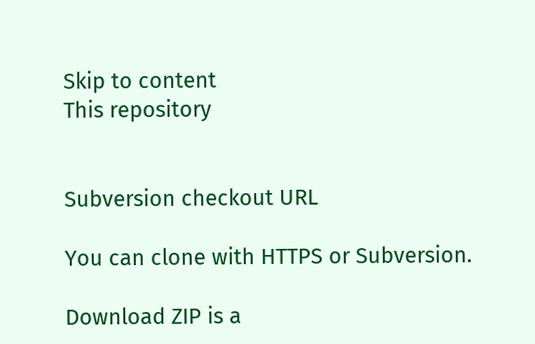Skip to content
This repository


Subversion checkout URL

You can clone with HTTPS or Subversion.

Download ZIP is a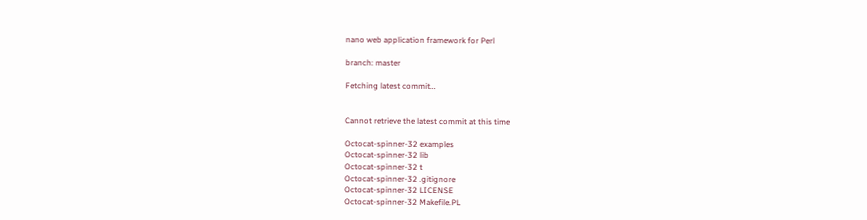nano web application framework for Perl

branch: master

Fetching latest commit…


Cannot retrieve the latest commit at this time

Octocat-spinner-32 examples
Octocat-spinner-32 lib
Octocat-spinner-32 t
Octocat-spinner-32 .gitignore
Octocat-spinner-32 LICENSE
Octocat-spinner-32 Makefile.PL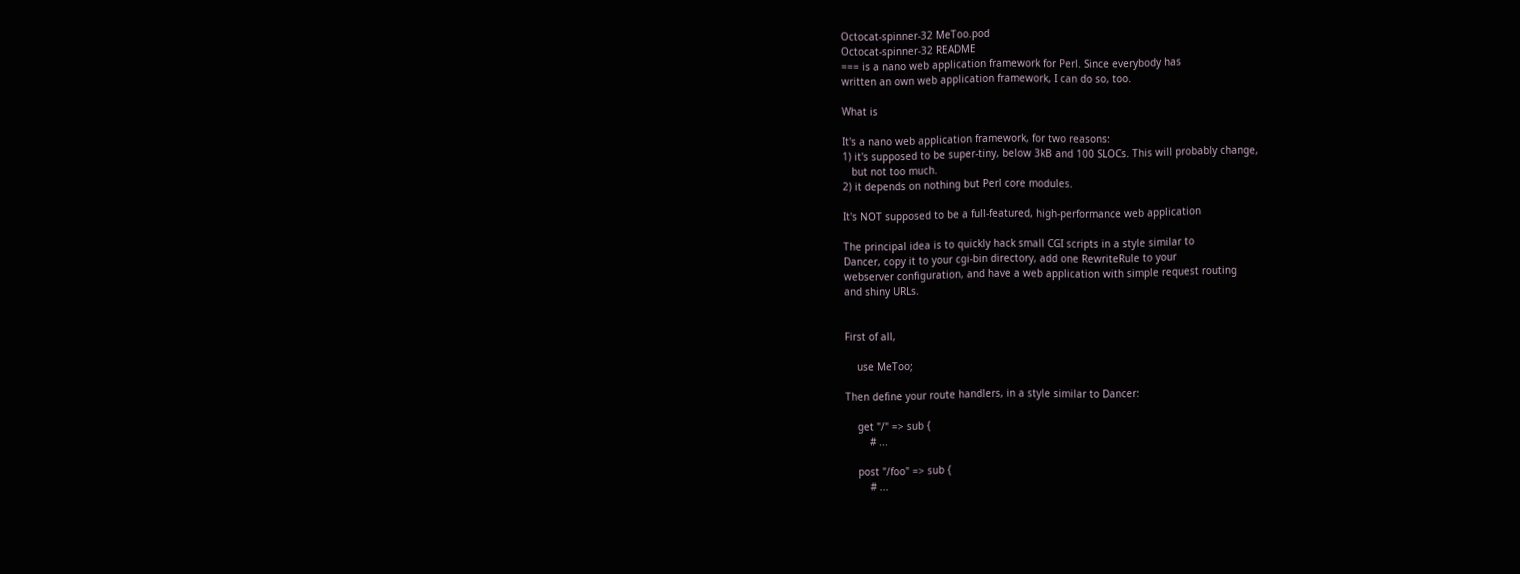Octocat-spinner-32 MeToo.pod
Octocat-spinner-32 README
=== is a nano web application framework for Perl. Since everybody has
written an own web application framework, I can do so, too.

What is

It's a nano web application framework, for two reasons:
1) it's supposed to be super-tiny, below 3kB and 100 SLOCs. This will probably change,
   but not too much.
2) it depends on nothing but Perl core modules.

It's NOT supposed to be a full-featured, high-performance web application

The principal idea is to quickly hack small CGI scripts in a style similar to
Dancer, copy it to your cgi-bin directory, add one RewriteRule to your
webserver configuration, and have a web application with simple request routing
and shiny URLs.


First of all,

    use MeToo;

Then define your route handlers, in a style similar to Dancer:

    get "/" => sub {
        # ...

    post "/foo" => sub {
        # ...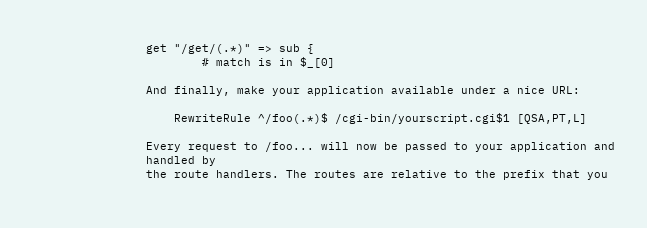get "/get/(.*)" => sub {
        # match is in $_[0]

And finally, make your application available under a nice URL:

    RewriteRule ^/foo(.*)$ /cgi-bin/yourscript.cgi$1 [QSA,PT,L]

Every request to /foo... will now be passed to your application and handled by
the route handlers. The routes are relative to the prefix that you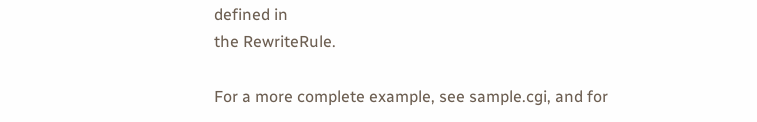defined in
the RewriteRule.

For a more complete example, see sample.cgi, and for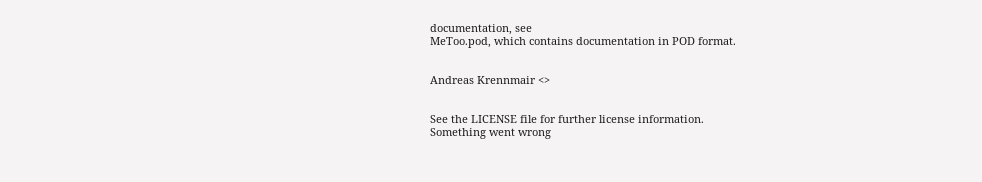documentation, see
MeToo.pod, which contains documentation in POD format.


Andreas Krennmair <>


See the LICENSE file for further license information.
Something went wrong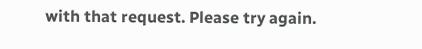with that request. Please try again.